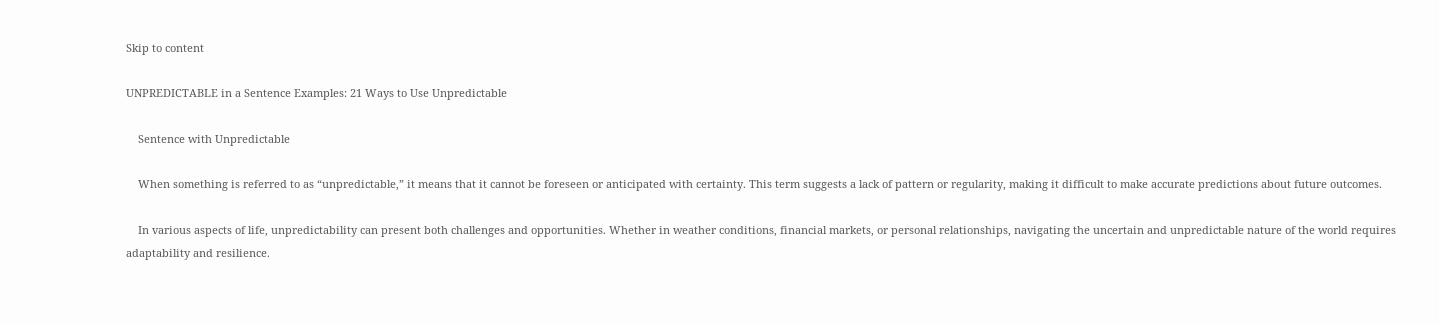Skip to content

UNPREDICTABLE in a Sentence Examples: 21 Ways to Use Unpredictable

    Sentence with Unpredictable

    When something is referred to as “unpredictable,” it means that it cannot be foreseen or anticipated with certainty. This term suggests a lack of pattern or regularity, making it difficult to make accurate predictions about future outcomes.

    In various aspects of life, unpredictability can present both challenges and opportunities. Whether in weather conditions, financial markets, or personal relationships, navigating the uncertain and unpredictable nature of the world requires adaptability and resilience.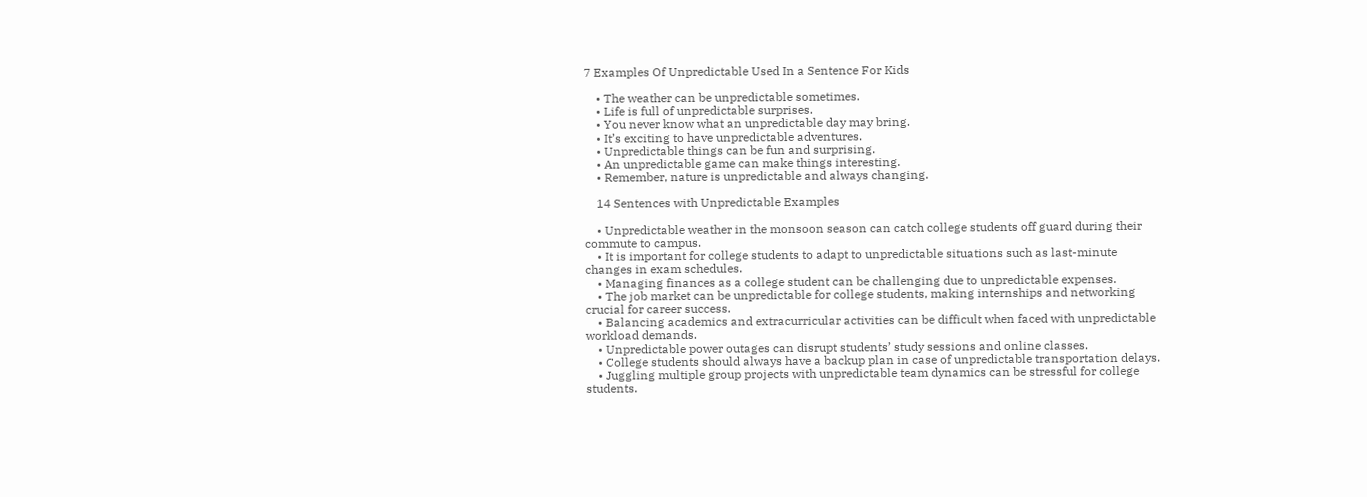7 Examples Of Unpredictable Used In a Sentence For Kids

    • The weather can be unpredictable sometimes.
    • Life is full of unpredictable surprises.
    • You never know what an unpredictable day may bring.
    • It’s exciting to have unpredictable adventures.
    • Unpredictable things can be fun and surprising.
    • An unpredictable game can make things interesting.
    • Remember, nature is unpredictable and always changing.

    14 Sentences with Unpredictable Examples

    • Unpredictable weather in the monsoon season can catch college students off guard during their commute to campus.
    • It is important for college students to adapt to unpredictable situations such as last-minute changes in exam schedules.
    • Managing finances as a college student can be challenging due to unpredictable expenses.
    • The job market can be unpredictable for college students, making internships and networking crucial for career success.
    • Balancing academics and extracurricular activities can be difficult when faced with unpredictable workload demands.
    • Unpredictable power outages can disrupt students’ study sessions and online classes.
    • College students should always have a backup plan in case of unpredictable transportation delays.
    • Juggling multiple group projects with unpredictable team dynamics can be stressful for college students.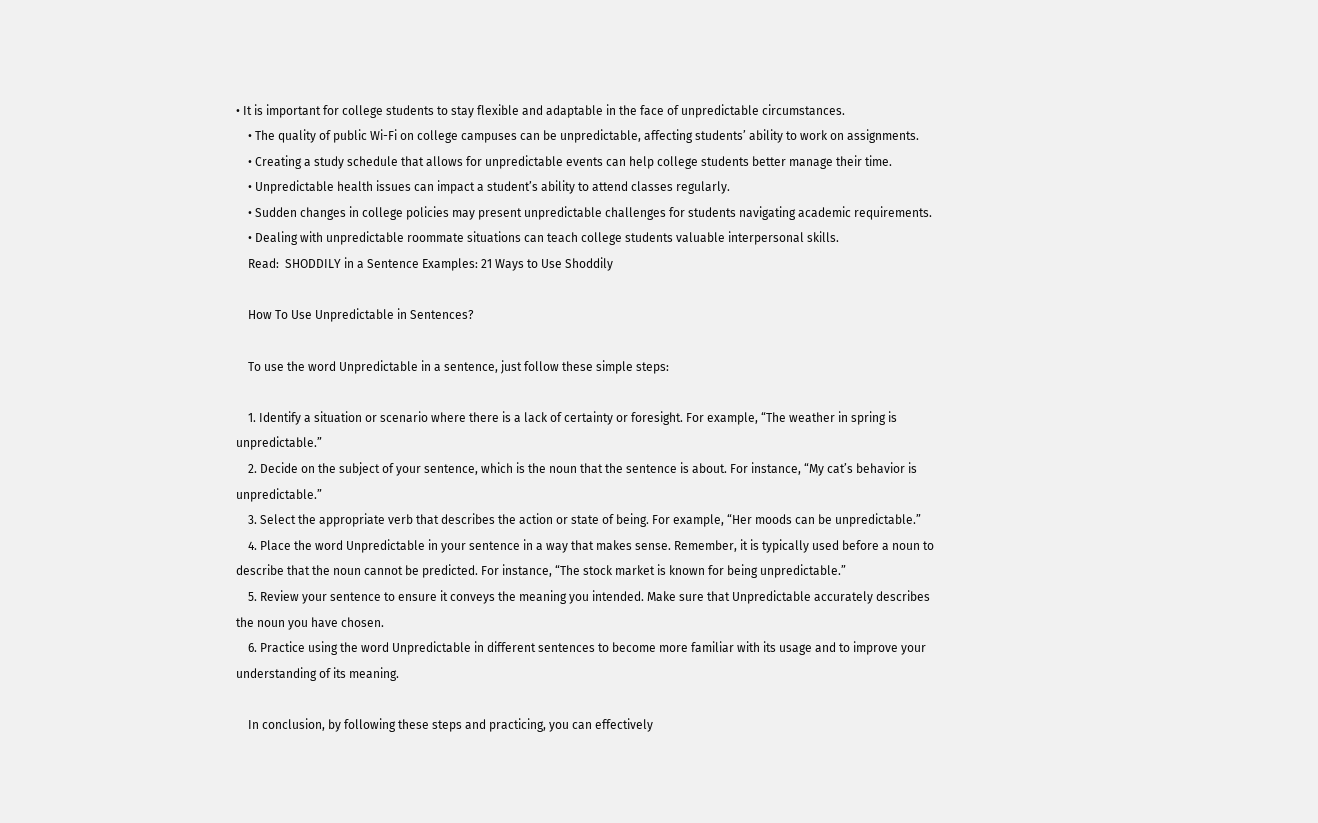• It is important for college students to stay flexible and adaptable in the face of unpredictable circumstances.
    • The quality of public Wi-Fi on college campuses can be unpredictable, affecting students’ ability to work on assignments.
    • Creating a study schedule that allows for unpredictable events can help college students better manage their time.
    • Unpredictable health issues can impact a student’s ability to attend classes regularly.
    • Sudden changes in college policies may present unpredictable challenges for students navigating academic requirements.
    • Dealing with unpredictable roommate situations can teach college students valuable interpersonal skills.
    Read:  SHODDILY in a Sentence Examples: 21 Ways to Use Shoddily

    How To Use Unpredictable in Sentences?

    To use the word Unpredictable in a sentence, just follow these simple steps:

    1. Identify a situation or scenario where there is a lack of certainty or foresight. For example, “The weather in spring is unpredictable.”
    2. Decide on the subject of your sentence, which is the noun that the sentence is about. For instance, “My cat’s behavior is unpredictable.”
    3. Select the appropriate verb that describes the action or state of being. For example, “Her moods can be unpredictable.”
    4. Place the word Unpredictable in your sentence in a way that makes sense. Remember, it is typically used before a noun to describe that the noun cannot be predicted. For instance, “The stock market is known for being unpredictable.”
    5. Review your sentence to ensure it conveys the meaning you intended. Make sure that Unpredictable accurately describes the noun you have chosen.
    6. Practice using the word Unpredictable in different sentences to become more familiar with its usage and to improve your understanding of its meaning.

    In conclusion, by following these steps and practicing, you can effectively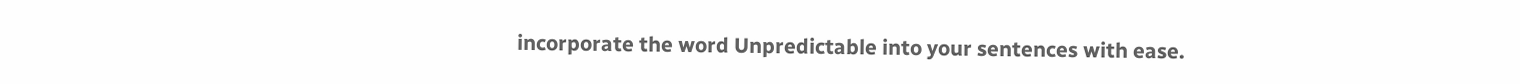incorporate the word Unpredictable into your sentences with ease.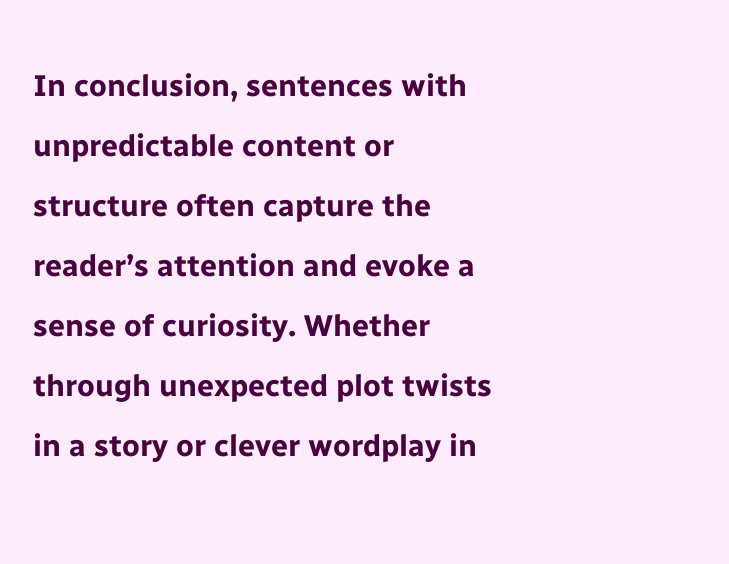In conclusion, sentences with unpredictable content or structure often capture the reader’s attention and evoke a sense of curiosity. Whether through unexpected plot twists in a story or clever wordplay in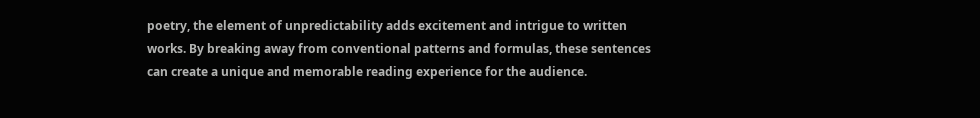poetry, the element of unpredictability adds excitement and intrigue to written works. By breaking away from conventional patterns and formulas, these sentences can create a unique and memorable reading experience for the audience.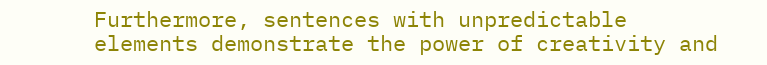Furthermore, sentences with unpredictable elements demonstrate the power of creativity and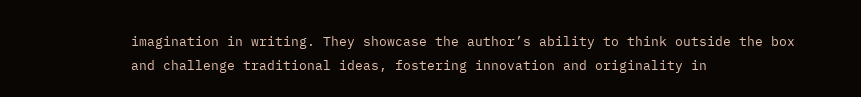imagination in writing. They showcase the author’s ability to think outside the box and challenge traditional ideas, fostering innovation and originality in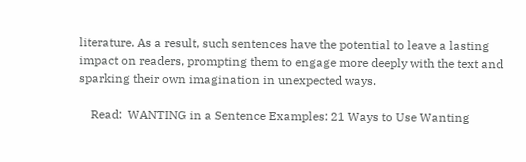literature. As a result, such sentences have the potential to leave a lasting impact on readers, prompting them to engage more deeply with the text and sparking their own imagination in unexpected ways.

    Read:  WANTING in a Sentence Examples: 21 Ways to Use Wanting